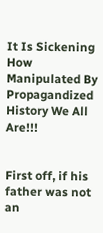It Is Sickening How Manipulated By Propagandized History We All Are!!!


First off, if his father was not an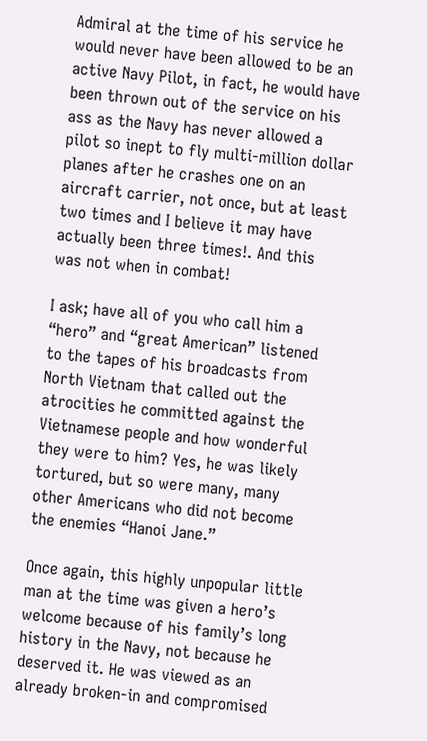Admiral at the time of his service he would never have been allowed to be an active Navy Pilot, in fact, he would have been thrown out of the service on his ass as the Navy has never allowed a pilot so inept to fly multi-million dollar planes after he crashes one on an aircraft carrier, not once, but at least two times and I believe it may have actually been three times!. And this was not when in combat!

I ask; have all of you who call him a “hero” and “great American” listened to the tapes of his broadcasts from North Vietnam that called out the atrocities he committed against the Vietnamese people and how wonderful they were to him? Yes, he was likely tortured, but so were many, many other Americans who did not become the enemies “Hanoi Jane.”

Once again, this highly unpopular little man at the time was given a hero’s welcome because of his family’s long history in the Navy, not because he deserved it. He was viewed as an already broken-in and compromised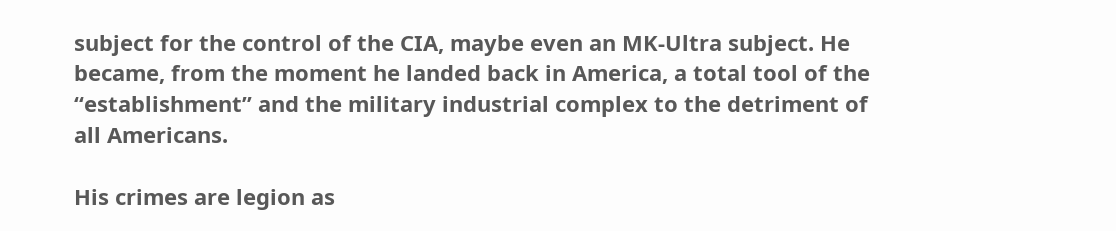subject for the control of the CIA, maybe even an MK-Ultra subject. He became, from the moment he landed back in America, a total tool of the “establishment” and the military industrial complex to the detriment of all Americans.

His crimes are legion as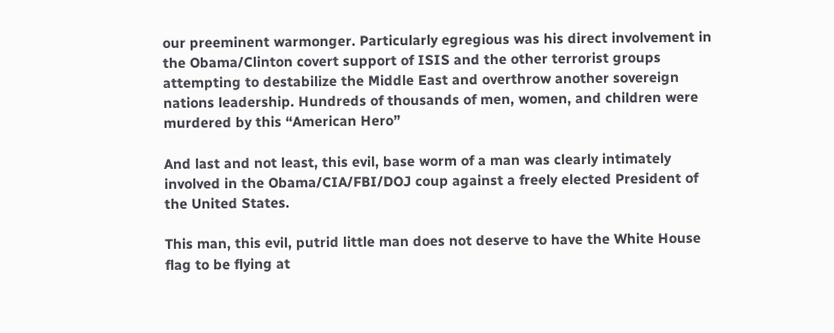our preeminent warmonger. Particularly egregious was his direct involvement in the Obama/Clinton covert support of ISIS and the other terrorist groups attempting to destabilize the Middle East and overthrow another sovereign nations leadership. Hundreds of thousands of men, women, and children were murdered by this “American Hero”

And last and not least, this evil, base worm of a man was clearly intimately involved in the Obama/CIA/FBI/DOJ coup against a freely elected President of the United States.

This man, this evil, putrid little man does not deserve to have the White House flag to be flying at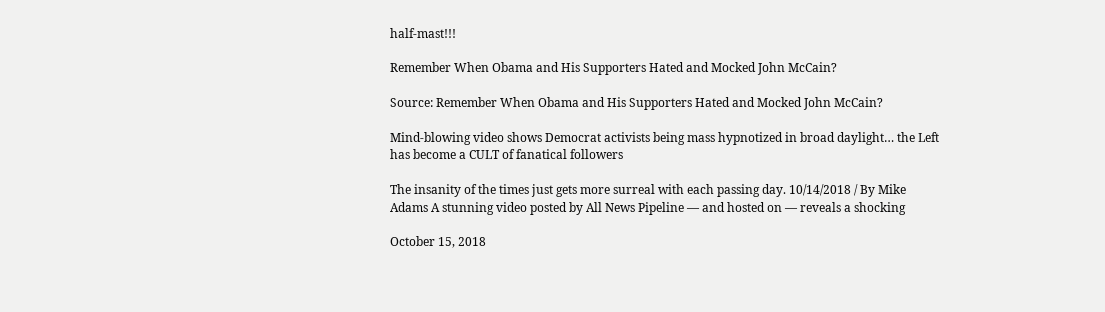half-mast!!!

Remember When Obama and His Supporters Hated and Mocked John McCain?

Source: Remember When Obama and His Supporters Hated and Mocked John McCain?

Mind-blowing video shows Democrat activists being mass hypnotized in broad daylight… the Left has become a CULT of fanatical followers

The insanity of the times just gets more surreal with each passing day. 10/14/2018 / By Mike Adams A stunning video posted by All News Pipeline — and hosted on — reveals a shocking

October 15, 2018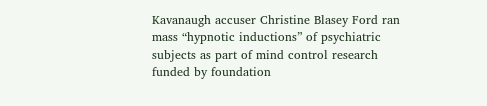Kavanaugh accuser Christine Blasey Ford ran mass “hypnotic inductions” of psychiatric subjects as part of mind control research funded by foundation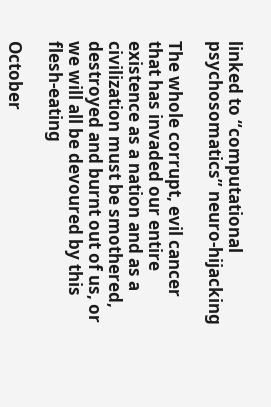linked to “computational psychosomatics” neuro-hijacking

The whole corrupt, evil cancer that has invaded our entire existence as a nation and as a civilization must be smothered, destroyed and burnt out of us, or we will all be devoured by this flesh-eating

October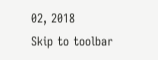02, 2018
Skip to toolbar